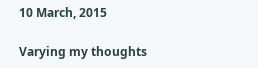10 March, 2015

Varying my thoughts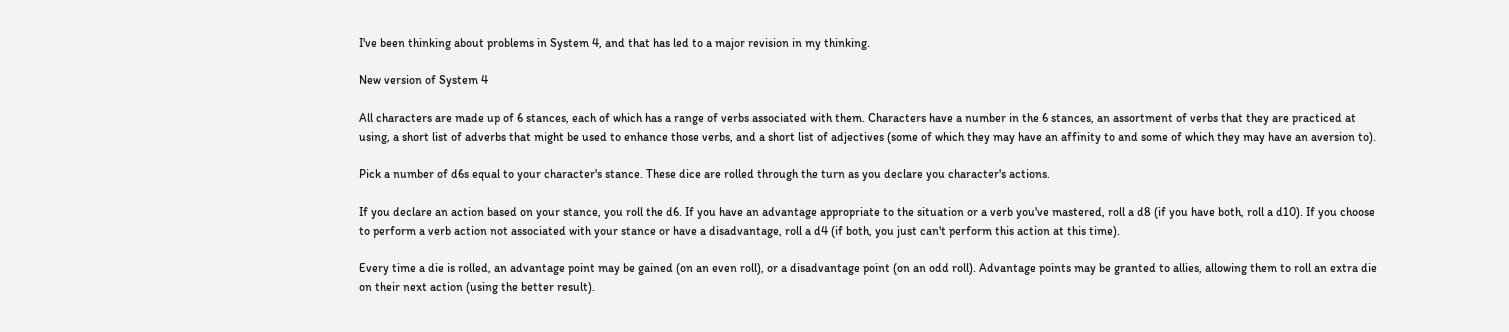I've been thinking about problems in System 4, and that has led to a major revision in my thinking.

New version of System 4

All characters are made up of 6 stances, each of which has a range of verbs associated with them. Characters have a number in the 6 stances, an assortment of verbs that they are practiced at using, a short list of adverbs that might be used to enhance those verbs, and a short list of adjectives (some of which they may have an affinity to and some of which they may have an aversion to).

Pick a number of d6s equal to your character's stance. These dice are rolled through the turn as you declare you character's actions.

If you declare an action based on your stance, you roll the d6. If you have an advantage appropriate to the situation or a verb you've mastered, roll a d8 (if you have both, roll a d10). If you choose to perform a verb action not associated with your stance or have a disadvantage, roll a d4 (if both, you just can't perform this action at this time).

Every time a die is rolled, an advantage point may be gained (on an even roll), or a disadvantage point (on an odd roll). Advantage points may be granted to allies, allowing them to roll an extra die on their next action (using the better result).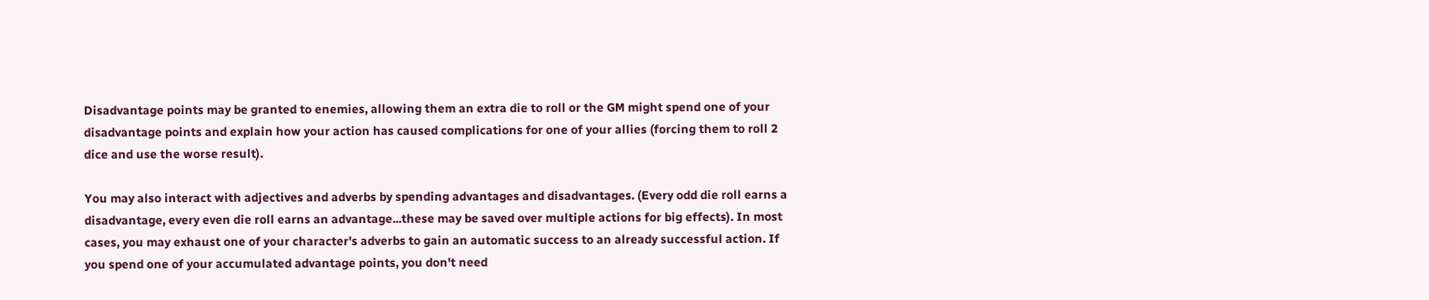Disadvantage points may be granted to enemies, allowing them an extra die to roll or the GM might spend one of your disadvantage points and explain how your action has caused complications for one of your allies (forcing them to roll 2 dice and use the worse result).

You may also interact with adjectives and adverbs by spending advantages and disadvantages. (Every odd die roll earns a disadvantage, every even die roll earns an advantage...these may be saved over multiple actions for big effects). In most cases, you may exhaust one of your character's adverbs to gain an automatic success to an already successful action. If you spend one of your accumulated advantage points, you don't need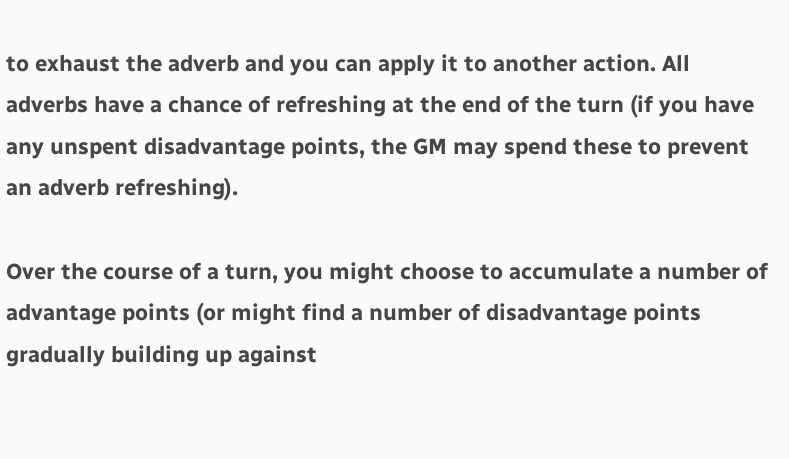to exhaust the adverb and you can apply it to another action. All adverbs have a chance of refreshing at the end of the turn (if you have any unspent disadvantage points, the GM may spend these to prevent an adverb refreshing).

Over the course of a turn, you might choose to accumulate a number of advantage points (or might find a number of disadvantage points gradually building up against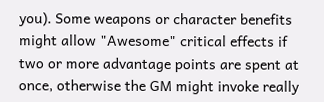you). Some weapons or character benefits might allow "Awesome" critical effects if two or more advantage points are spent at once, otherwise the GM might invoke really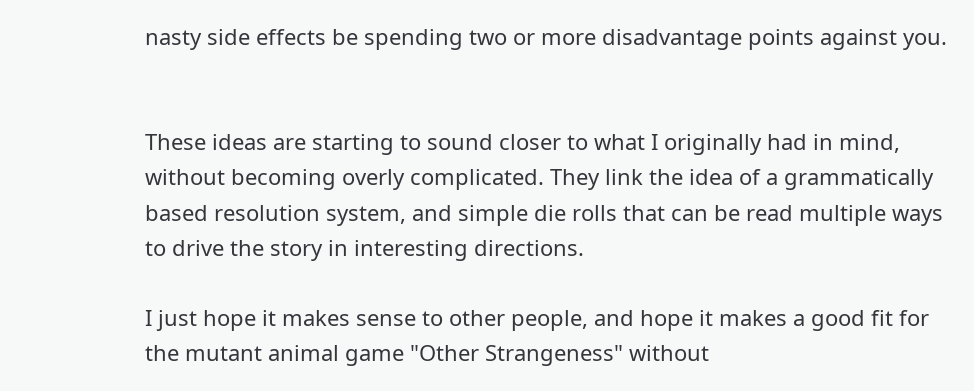nasty side effects be spending two or more disadvantage points against you.


These ideas are starting to sound closer to what I originally had in mind, without becoming overly complicated. They link the idea of a grammatically based resolution system, and simple die rolls that can be read multiple ways to drive the story in interesting directions.

I just hope it makes sense to other people, and hope it makes a good fit for the mutant animal game "Other Strangeness" without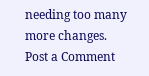needing too many more changes.
Post a Comment